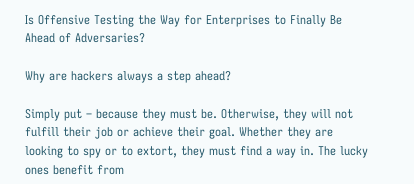Is Offensive Testing the Way for Enterprises to Finally Be Ahead of Adversaries?

Why are hackers always a step ahead?

Simply put – because they must be. Otherwise, they will not fulfill their job or achieve their goal. Whether they are looking to spy or to extort, they must find a way in. The lucky ones benefit from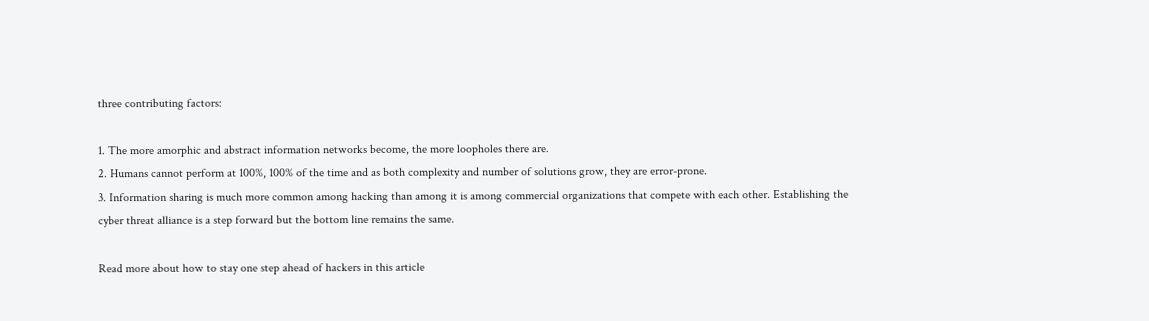three contributing factors:

1. The more amorphic and abstract information networks become, the more loopholes there are.
2. Humans cannot perform at 100%, 100% of the time and as both complexity and number of solutions grow, they are error-prone.
3. Information sharing is much more common among hacking than among it is among commercial organizations that compete with each other. Establishing the cyber threat alliance is a step forward but the bottom line remains the same.

Read more about how to stay one step ahead of hackers in this article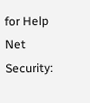for Help Net Security: